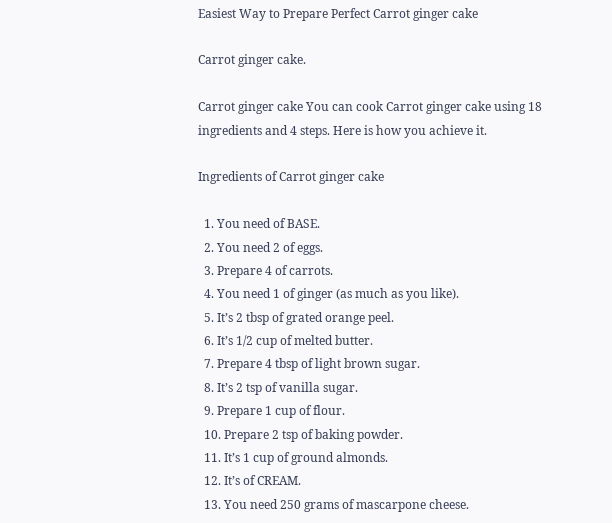Easiest Way to Prepare Perfect Carrot ginger cake

Carrot ginger cake.

Carrot ginger cake You can cook Carrot ginger cake using 18 ingredients and 4 steps. Here is how you achieve it.

Ingredients of Carrot ginger cake

  1. You need of BASE.
  2. You need 2 of eggs.
  3. Prepare 4 of carrots.
  4. You need 1 of ginger (as much as you like).
  5. It’s 2 tbsp of grated orange peel.
  6. It’s 1/2 cup of melted butter.
  7. Prepare 4 tbsp of light brown sugar.
  8. It’s 2 tsp of vanilla sugar.
  9. Prepare 1 cup of flour.
  10. Prepare 2 tsp of baking powder.
  11. It’s 1 cup of ground almonds.
  12. It’s of CREAM.
  13. You need 250 grams of mascarpone cheese.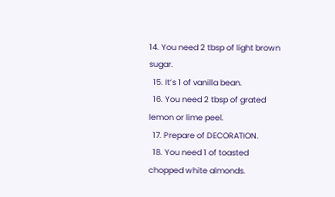14. You need 2 tbsp of light brown sugar.
  15. It’s 1 of vanilla bean.
  16. You need 2 tbsp of grated lemon or lime peel.
  17. Prepare of DECORATION.
  18. You need 1 of toasted chopped white almonds.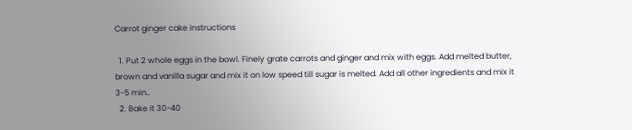Carrot ginger cake instructions

  1. Put 2 whole eggs in the bowl. Finely grate carrots and ginger and mix with eggs. Add melted butter, brown and vanilla sugar and mix it on low speed till sugar is melted. Add all other ingredients and mix it 3-5 min..
  2. Bake it 30-40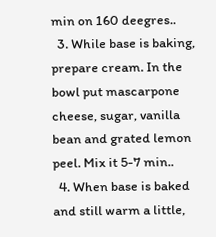min on 160 deegres..
  3. While base is baking, prepare cream. In the bowl put mascarpone cheese, sugar, vanilla bean and grated lemon peel. Mix it 5-7 min..
  4. When base is baked and still warm a little,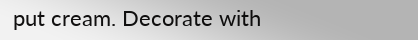put cream. Decorate with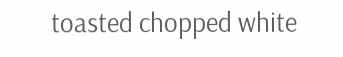toasted chopped white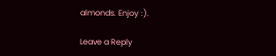almonds. Enjoy :).

Leave a Reply